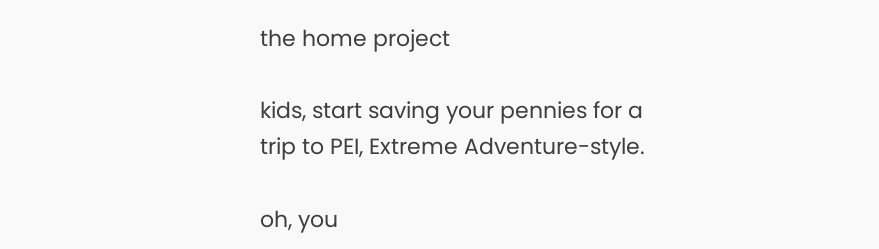the home project

kids, start saving your pennies for a trip to PEI, Extreme Adventure-style.

oh, you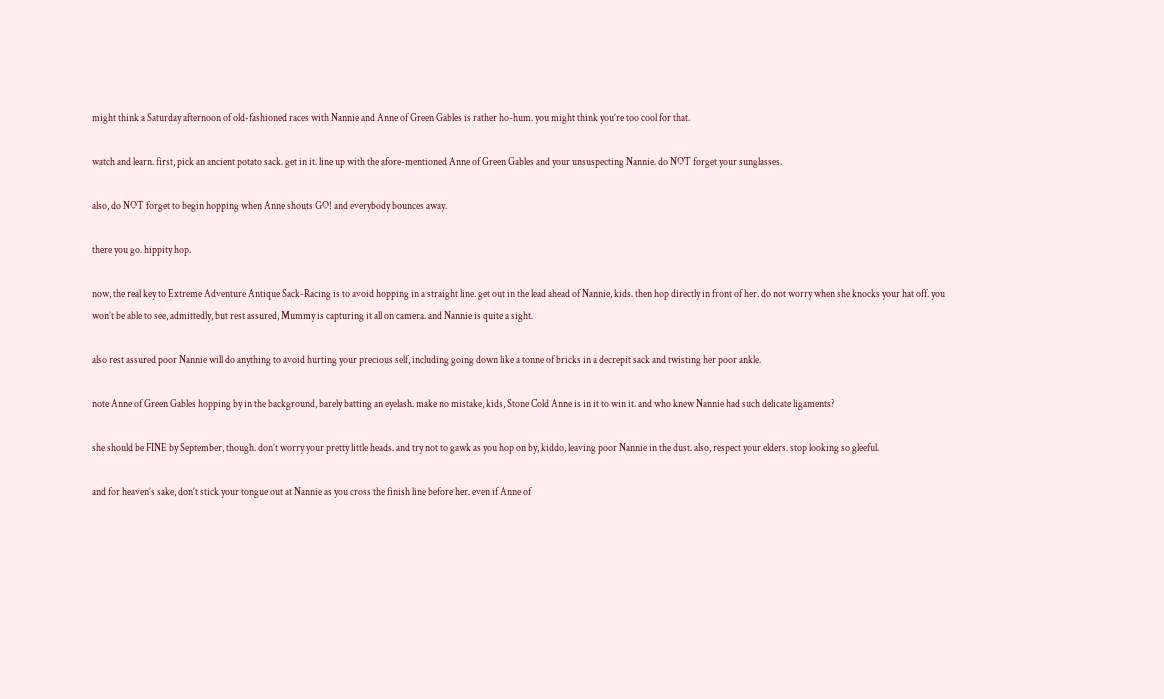might think a Saturday afternoon of old-fashioned races with Nannie and Anne of Green Gables is rather ho-hum. you might think you’re too cool for that.

watch and learn. first, pick an ancient potato sack. get in it. line up with the afore-mentioned Anne of Green Gables and your unsuspecting Nannie. do NOT forget your sunglasses.

also, do NOT forget to begin hopping when Anne shouts GO! and everybody bounces away.

there you go. hippity hop.

now, the real key to Extreme Adventure Antique Sack-Racing is to avoid hopping in a straight line. get out in the lead ahead of Nannie, kids. then hop directly in front of her. do not worry when she knocks your hat off. you won’t be able to see, admittedly, but rest assured, Mummy is capturing it all on camera. and Nannie is quite a sight.

also rest assured poor Nannie will do anything to avoid hurting your precious self, including going down like a tonne of bricks in a decrepit sack and twisting her poor ankle.

note Anne of Green Gables hopping by in the background, barely batting an eyelash. make no mistake, kids, Stone Cold Anne is in it to win it. and who knew Nannie had such delicate ligaments?

she should be FINE by September, though. don’t worry your pretty little heads. and try not to gawk as you hop on by, kiddo, leaving poor Nannie in the dust. also, respect your elders. stop looking so gleeful.

and for heaven’s sake, don’t stick your tongue out at Nannie as you cross the finish line before her. even if Anne of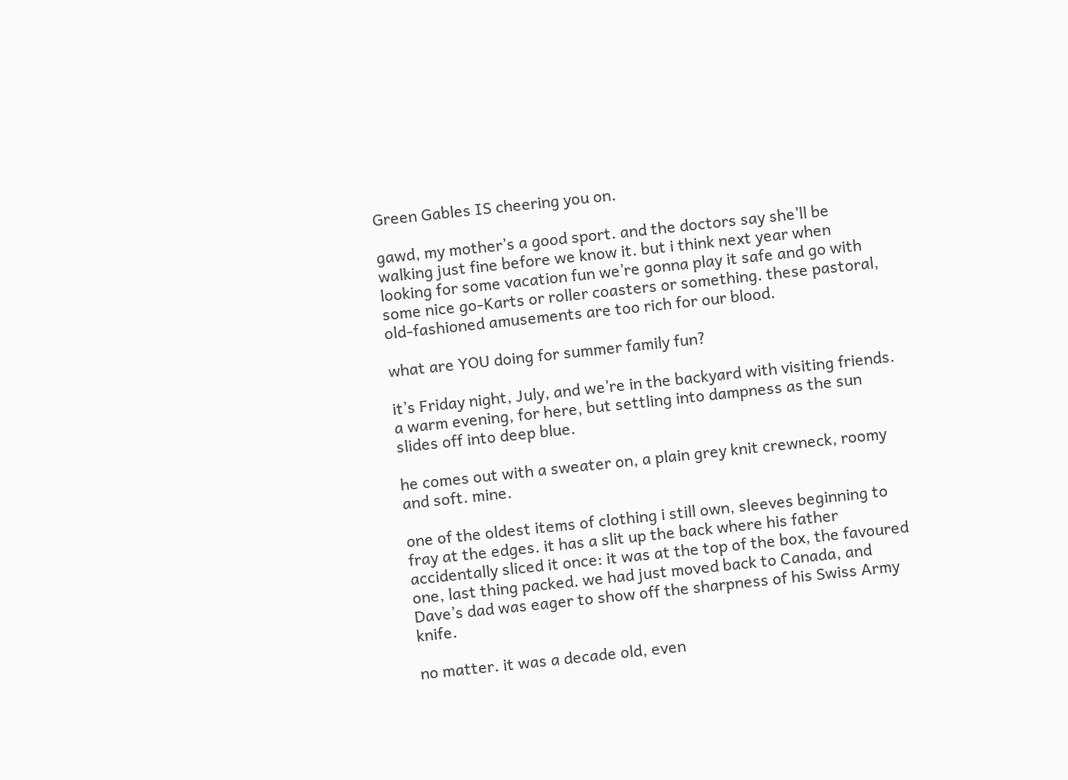Green Gables IS cheering you on.

gawd, my mother’s a good sport. and the doctors say she’ll be walking just fine before we know it. but i think next year when looking for some vacation fun we’re gonna play it safe and go with some nice go-Karts or roller coasters or something. these pastoral, old-fashioned amusements are too rich for our blood.

what are YOU doing for summer family fun?

it’s Friday night, July, and we’re in the backyard with visiting friends. a warm evening, for here, but settling into dampness as the sun slides off into deep blue.

he comes out with a sweater on, a plain grey knit crewneck, roomy and soft. mine.

one of the oldest items of clothing i still own, sleeves beginning to fray at the edges. it has a slit up the back where his father accidentally sliced it once: it was at the top of the box, the favoured one, last thing packed. we had just moved back to Canada, and Dave’s dad was eager to show off the sharpness of his Swiss Army knife.

no matter. it was a decade old, even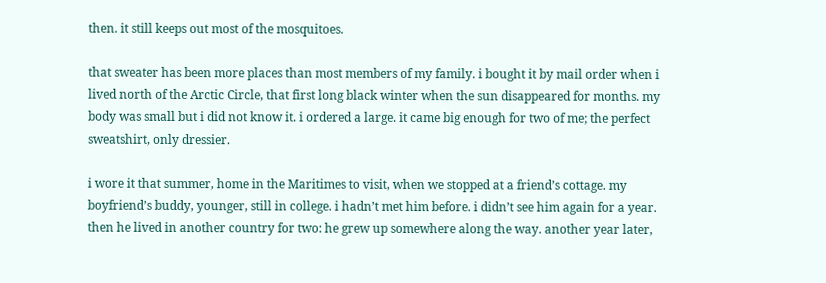then. it still keeps out most of the mosquitoes.

that sweater has been more places than most members of my family. i bought it by mail order when i lived north of the Arctic Circle, that first long black winter when the sun disappeared for months. my body was small but i did not know it. i ordered a large. it came big enough for two of me; the perfect sweatshirt, only dressier.

i wore it that summer, home in the Maritimes to visit, when we stopped at a friend’s cottage. my boyfriend’s buddy, younger, still in college. i hadn’t met him before. i didn’t see him again for a year. then he lived in another country for two: he grew up somewhere along the way. another year later,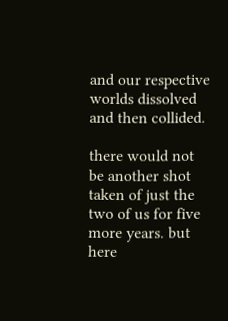and our respective worlds dissolved and then collided.

there would not be another shot taken of just the two of us for five more years. but here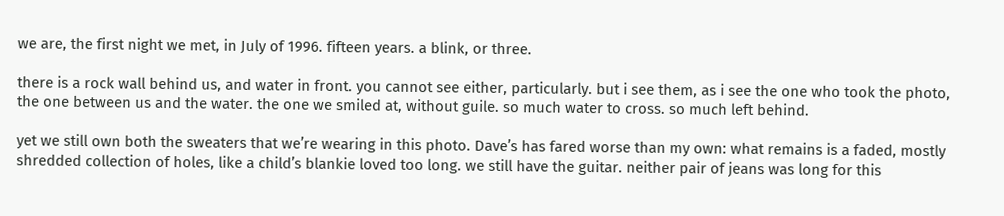we are, the first night we met, in July of 1996. fifteen years. a blink, or three.

there is a rock wall behind us, and water in front. you cannot see either, particularly. but i see them, as i see the one who took the photo, the one between us and the water. the one we smiled at, without guile. so much water to cross. so much left behind.

yet we still own both the sweaters that we’re wearing in this photo. Dave’s has fared worse than my own: what remains is a faded, mostly shredded collection of holes, like a child’s blankie loved too long. we still have the guitar. neither pair of jeans was long for this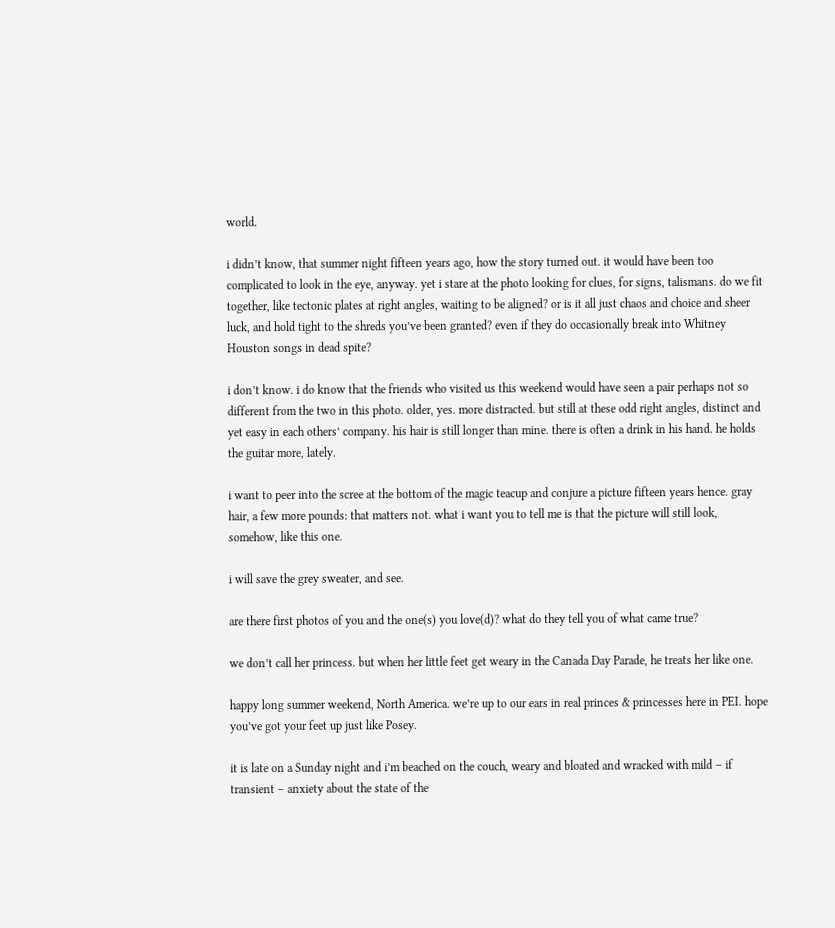world.

i didn’t know, that summer night fifteen years ago, how the story turned out. it would have been too complicated to look in the eye, anyway. yet i stare at the photo looking for clues, for signs, talismans. do we fit together, like tectonic plates at right angles, waiting to be aligned? or is it all just chaos and choice and sheer luck, and hold tight to the shreds you’ve been granted? even if they do occasionally break into Whitney Houston songs in dead spite?

i don’t know. i do know that the friends who visited us this weekend would have seen a pair perhaps not so different from the two in this photo. older, yes. more distracted. but still at these odd right angles, distinct and yet easy in each others’ company. his hair is still longer than mine. there is often a drink in his hand. he holds the guitar more, lately.

i want to peer into the scree at the bottom of the magic teacup and conjure a picture fifteen years hence. gray hair, a few more pounds: that matters not. what i want you to tell me is that the picture will still look, somehow, like this one.

i will save the grey sweater, and see.

are there first photos of you and the one(s) you love(d)? what do they tell you of what came true?

we don’t call her princess. but when her little feet get weary in the Canada Day Parade, he treats her like one.

happy long summer weekend, North America. we’re up to our ears in real princes & princesses here in PEI. hope you’ve got your feet up just like Posey.

it is late on a Sunday night and i’m beached on the couch, weary and bloated and wracked with mild – if transient – anxiety about the state of the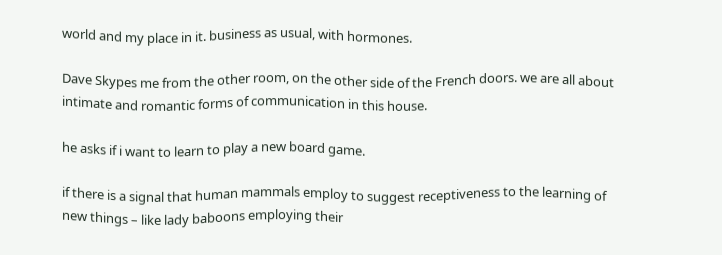world and my place in it. business as usual, with hormones.

Dave Skypes me from the other room, on the other side of the French doors. we are all about intimate and romantic forms of communication in this house.

he asks if i want to learn to play a new board game.

if there is a signal that human mammals employ to suggest receptiveness to the learning of new things – like lady baboons employing their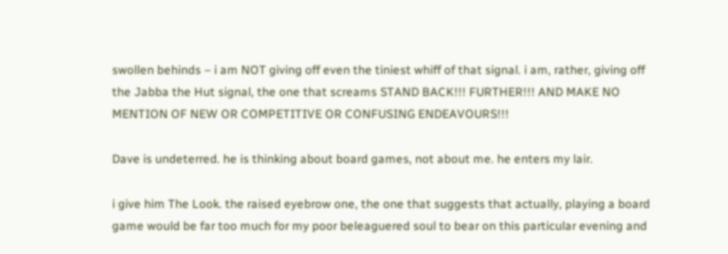swollen behinds – i am NOT giving off even the tiniest whiff of that signal. i am, rather, giving off the Jabba the Hut signal, the one that screams STAND BACK!!! FURTHER!!! AND MAKE NO MENTION OF NEW OR COMPETITIVE OR CONFUSING ENDEAVOURS!!!

Dave is undeterred. he is thinking about board games, not about me. he enters my lair.

i give him The Look. the raised eyebrow one, the one that suggests that actually, playing a board game would be far too much for my poor beleaguered soul to bear on this particular evening and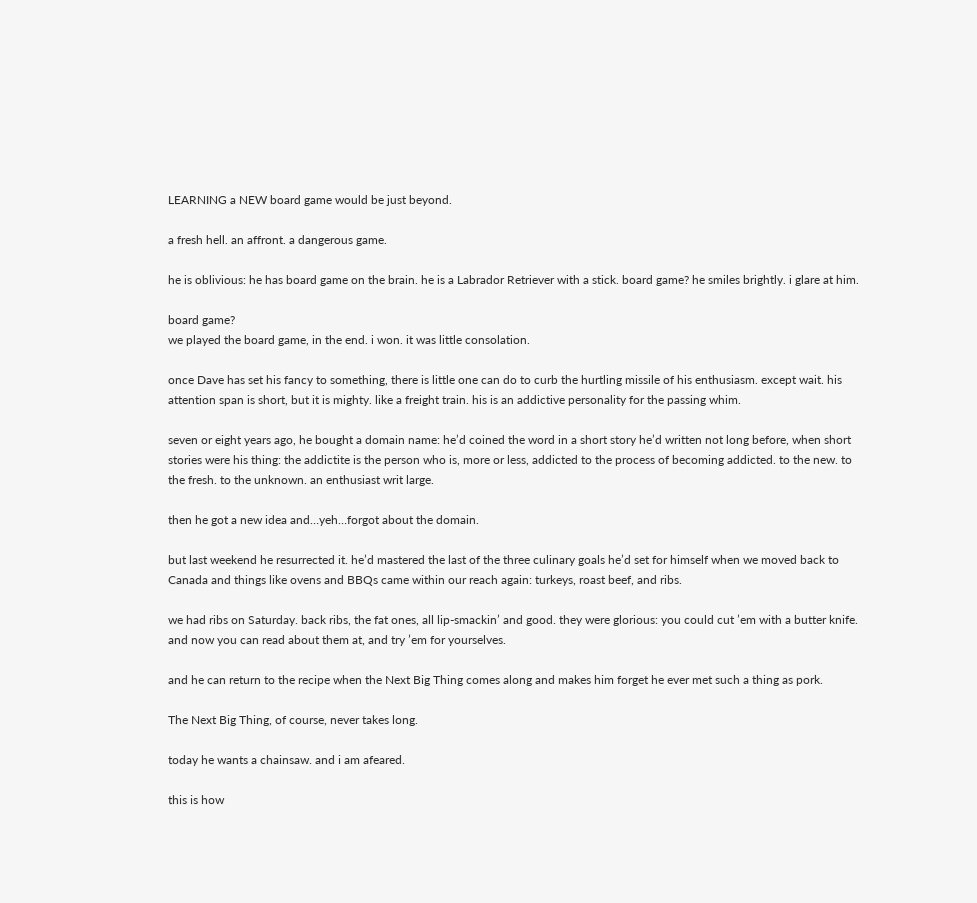LEARNING a NEW board game would be just beyond.

a fresh hell. an affront. a dangerous game.

he is oblivious: he has board game on the brain. he is a Labrador Retriever with a stick. board game? he smiles brightly. i glare at him.

board game?
we played the board game, in the end. i won. it was little consolation.

once Dave has set his fancy to something, there is little one can do to curb the hurtling missile of his enthusiasm. except wait. his attention span is short, but it is mighty. like a freight train. his is an addictive personality for the passing whim.

seven or eight years ago, he bought a domain name: he’d coined the word in a short story he’d written not long before, when short stories were his thing: the addictite is the person who is, more or less, addicted to the process of becoming addicted. to the new. to the fresh. to the unknown. an enthusiast writ large.

then he got a new idea and…yeh…forgot about the domain.

but last weekend he resurrected it. he’d mastered the last of the three culinary goals he’d set for himself when we moved back to Canada and things like ovens and BBQs came within our reach again: turkeys, roast beef, and ribs.

we had ribs on Saturday. back ribs, the fat ones, all lip-smackin’ and good. they were glorious: you could cut ’em with a butter knife. and now you can read about them at, and try ’em for yourselves.

and he can return to the recipe when the Next Big Thing comes along and makes him forget he ever met such a thing as pork.

The Next Big Thing, of course, never takes long.

today he wants a chainsaw. and i am afeared.

this is how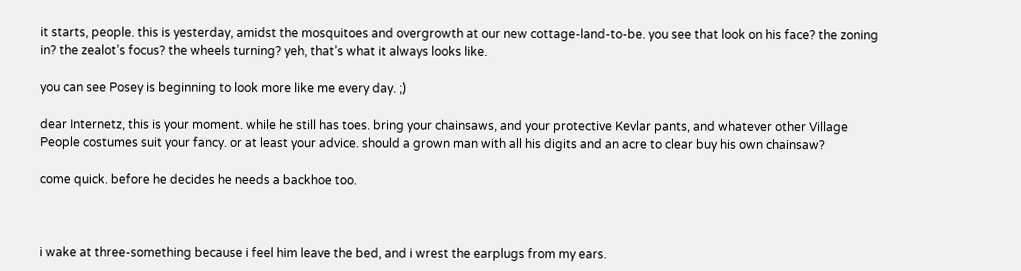it starts, people. this is yesterday, amidst the mosquitoes and overgrowth at our new cottage-land-to-be. you see that look on his face? the zoning in? the zealot’s focus? the wheels turning? yeh, that’s what it always looks like.

you can see Posey is beginning to look more like me every day. ;)

dear Internetz, this is your moment. while he still has toes. bring your chainsaws, and your protective Kevlar pants, and whatever other Village People costumes suit your fancy. or at least your advice. should a grown man with all his digits and an acre to clear buy his own chainsaw?

come quick. before he decides he needs a backhoe too.



i wake at three-something because i feel him leave the bed, and i wrest the earplugs from my ears.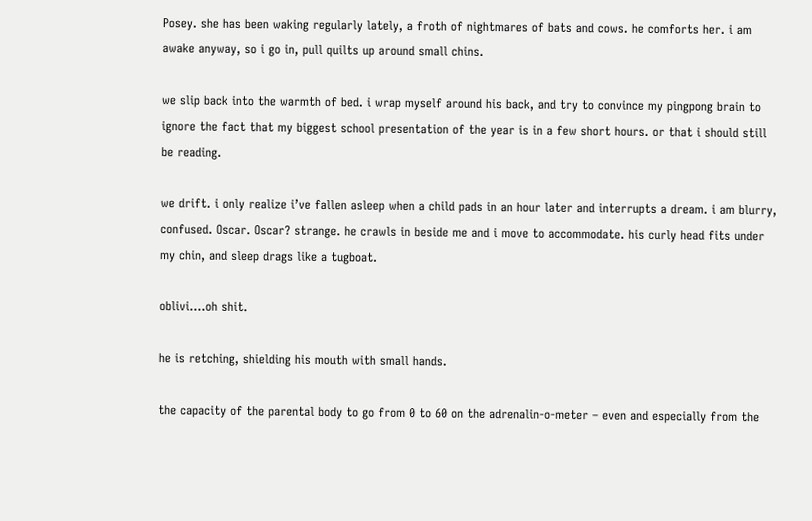Posey. she has been waking regularly lately, a froth of nightmares of bats and cows. he comforts her. i am awake anyway, so i go in, pull quilts up around small chins.

we slip back into the warmth of bed. i wrap myself around his back, and try to convince my pingpong brain to ignore the fact that my biggest school presentation of the year is in a few short hours. or that i should still be reading.

we drift. i only realize i’ve fallen asleep when a child pads in an hour later and interrupts a dream. i am blurry, confused. Oscar. Oscar? strange. he crawls in beside me and i move to accommodate. his curly head fits under my chin, and sleep drags like a tugboat.

oblivi….oh shit.

he is retching, shielding his mouth with small hands.

the capacity of the parental body to go from 0 to 60 on the adrenalin-o-meter – even and especially from the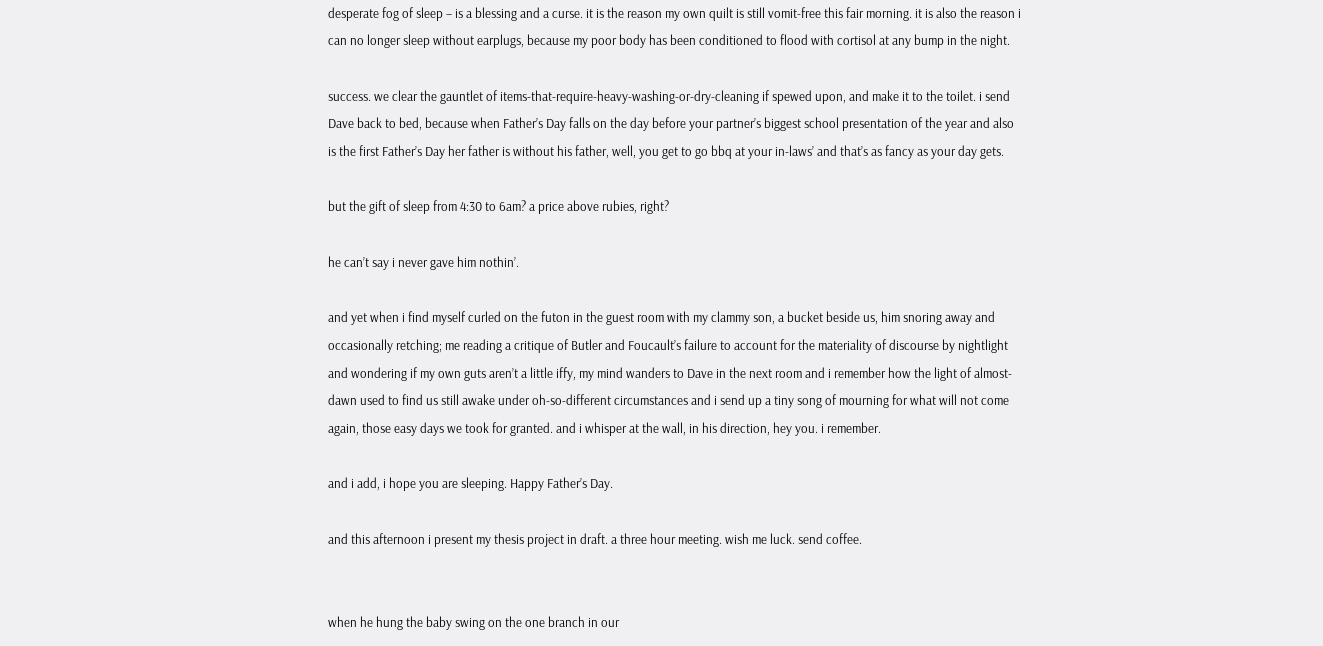desperate fog of sleep – is a blessing and a curse. it is the reason my own quilt is still vomit-free this fair morning. it is also the reason i can no longer sleep without earplugs, because my poor body has been conditioned to flood with cortisol at any bump in the night.

success. we clear the gauntlet of items-that-require-heavy-washing-or-dry-cleaning if spewed upon, and make it to the toilet. i send Dave back to bed, because when Father’s Day falls on the day before your partner’s biggest school presentation of the year and also is the first Father’s Day her father is without his father, well, you get to go bbq at your in-laws’ and that’s as fancy as your day gets.

but the gift of sleep from 4:30 to 6am? a price above rubies, right?

he can’t say i never gave him nothin’.

and yet when i find myself curled on the futon in the guest room with my clammy son, a bucket beside us, him snoring away and occasionally retching; me reading a critique of Butler and Foucault’s failure to account for the materiality of discourse by nightlight and wondering if my own guts aren’t a little iffy, my mind wanders to Dave in the next room and i remember how the light of almost-dawn used to find us still awake under oh-so-different circumstances and i send up a tiny song of mourning for what will not come again, those easy days we took for granted. and i whisper at the wall, in his direction, hey you. i remember.

and i add, i hope you are sleeping. Happy Father’s Day.

and this afternoon i present my thesis project in draft. a three hour meeting. wish me luck. send coffee.


when he hung the baby swing on the one branch in our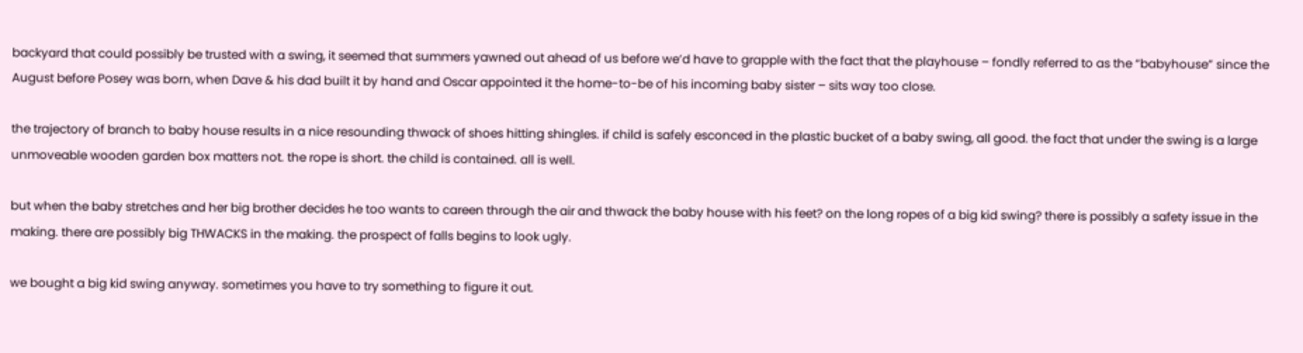backyard that could possibly be trusted with a swing, it seemed that summers yawned out ahead of us before we’d have to grapple with the fact that the playhouse – fondly referred to as the “babyhouse” since the August before Posey was born, when Dave & his dad built it by hand and Oscar appointed it the home-to-be of his incoming baby sister – sits way too close.

the trajectory of branch to baby house results in a nice resounding thwack of shoes hitting shingles. if child is safely esconced in the plastic bucket of a baby swing, all good. the fact that under the swing is a large unmoveable wooden garden box matters not. the rope is short. the child is contained. all is well.

but when the baby stretches and her big brother decides he too wants to careen through the air and thwack the baby house with his feet? on the long ropes of a big kid swing? there is possibly a safety issue in the making. there are possibly big THWACKS in the making. the prospect of falls begins to look ugly.

we bought a big kid swing anyway. sometimes you have to try something to figure it out.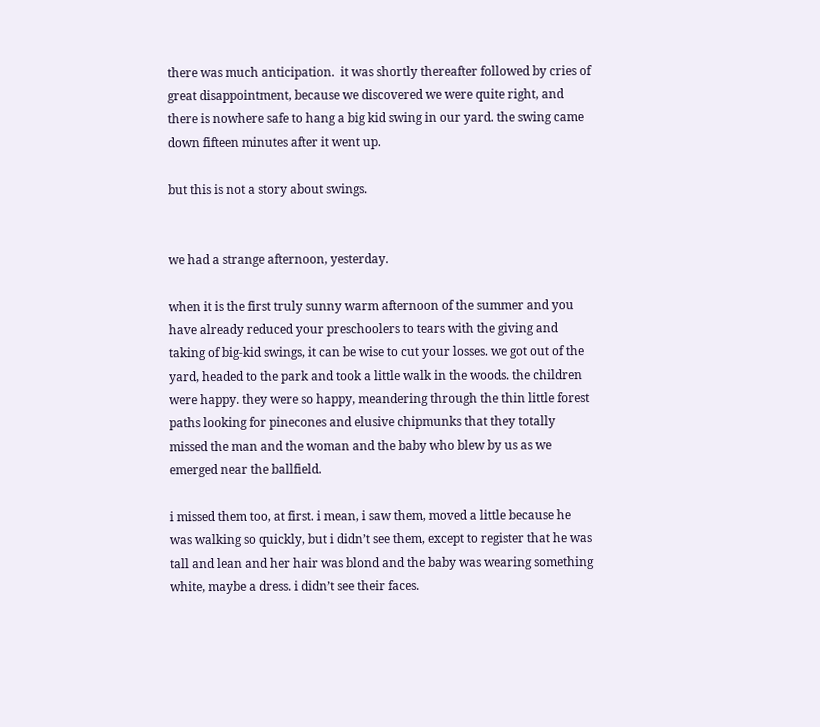there was much anticipation.  it was shortly thereafter followed by cries of great disappointment, because we discovered we were quite right, and there is nowhere safe to hang a big kid swing in our yard. the swing came down fifteen minutes after it went up.

but this is not a story about swings.


we had a strange afternoon, yesterday.

when it is the first truly sunny warm afternoon of the summer and you have already reduced your preschoolers to tears with the giving and taking of big-kid swings, it can be wise to cut your losses. we got out of the yard, headed to the park and took a little walk in the woods. the children were happy. they were so happy, meandering through the thin little forest paths looking for pinecones and elusive chipmunks that they totally missed the man and the woman and the baby who blew by us as we emerged near the ballfield.

i missed them too, at first. i mean, i saw them, moved a little because he was walking so quickly, but i didn’t see them, except to register that he was tall and lean and her hair was blond and the baby was wearing something white, maybe a dress. i didn’t see their faces.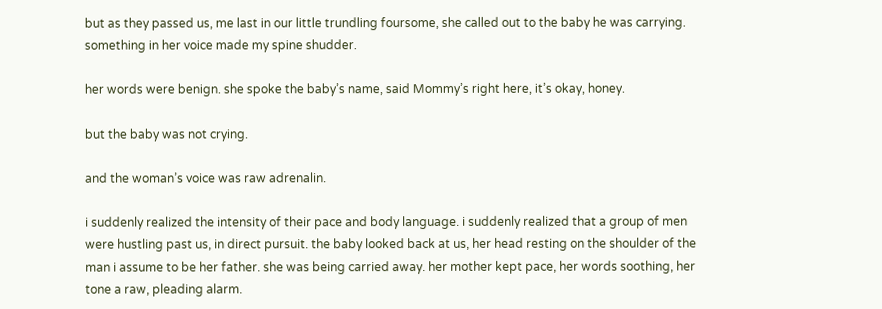but as they passed us, me last in our little trundling foursome, she called out to the baby he was carrying. something in her voice made my spine shudder.

her words were benign. she spoke the baby’s name, said Mommy’s right here, it’s okay, honey.

but the baby was not crying.

and the woman’s voice was raw adrenalin.

i suddenly realized the intensity of their pace and body language. i suddenly realized that a group of men were hustling past us, in direct pursuit. the baby looked back at us, her head resting on the shoulder of the man i assume to be her father. she was being carried away. her mother kept pace, her words soothing, her tone a raw, pleading alarm.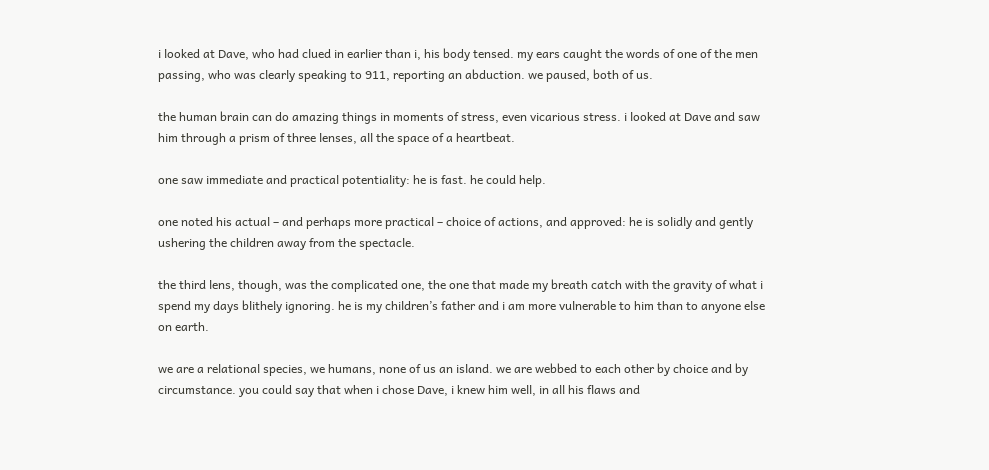i looked at Dave, who had clued in earlier than i, his body tensed. my ears caught the words of one of the men passing, who was clearly speaking to 911, reporting an abduction. we paused, both of us.

the human brain can do amazing things in moments of stress, even vicarious stress. i looked at Dave and saw him through a prism of three lenses, all the space of a heartbeat.

one saw immediate and practical potentiality: he is fast. he could help.

one noted his actual – and perhaps more practical – choice of actions, and approved: he is solidly and gently ushering the children away from the spectacle.

the third lens, though, was the complicated one, the one that made my breath catch with the gravity of what i spend my days blithely ignoring. he is my children’s father and i am more vulnerable to him than to anyone else on earth.

we are a relational species, we humans, none of us an island. we are webbed to each other by choice and by circumstance. you could say that when i chose Dave, i knew him well, in all his flaws and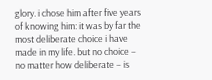glory. i chose him after five years of knowing him: it was by far the most deliberate choice i have made in my life. but no choice – no matter how deliberate – is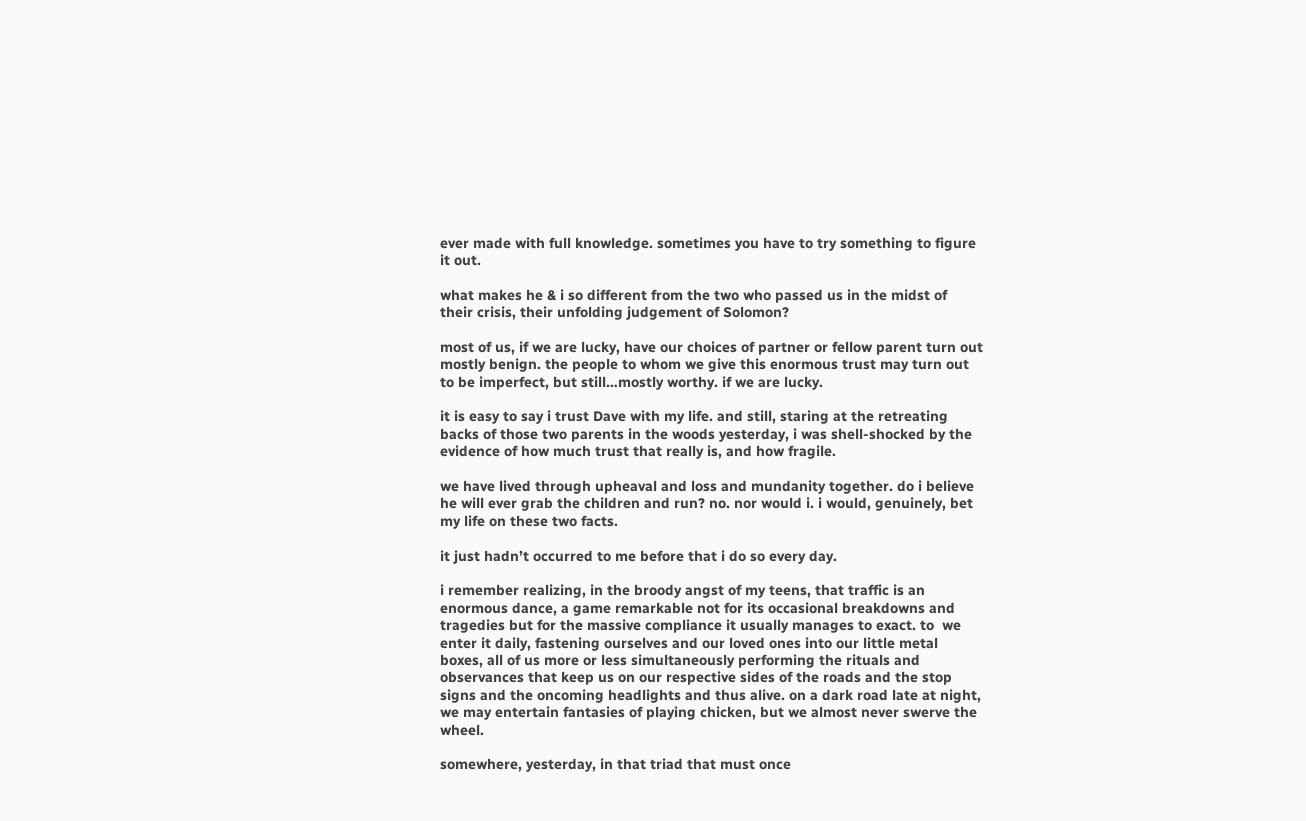ever made with full knowledge. sometimes you have to try something to figure it out.

what makes he & i so different from the two who passed us in the midst of their crisis, their unfolding judgement of Solomon?

most of us, if we are lucky, have our choices of partner or fellow parent turn out mostly benign. the people to whom we give this enormous trust may turn out to be imperfect, but still…mostly worthy. if we are lucky.

it is easy to say i trust Dave with my life. and still, staring at the retreating backs of those two parents in the woods yesterday, i was shell-shocked by the evidence of how much trust that really is, and how fragile.

we have lived through upheaval and loss and mundanity together. do i believe he will ever grab the children and run? no. nor would i. i would, genuinely, bet my life on these two facts.

it just hadn’t occurred to me before that i do so every day.

i remember realizing, in the broody angst of my teens, that traffic is an enormous dance, a game remarkable not for its occasional breakdowns and tragedies but for the massive compliance it usually manages to exact. to  we enter it daily, fastening ourselves and our loved ones into our little metal boxes, all of us more or less simultaneously performing the rituals and observances that keep us on our respective sides of the roads and the stop signs and the oncoming headlights and thus alive. on a dark road late at night, we may entertain fantasies of playing chicken, but we almost never swerve the wheel.

somewhere, yesterday, in that triad that must once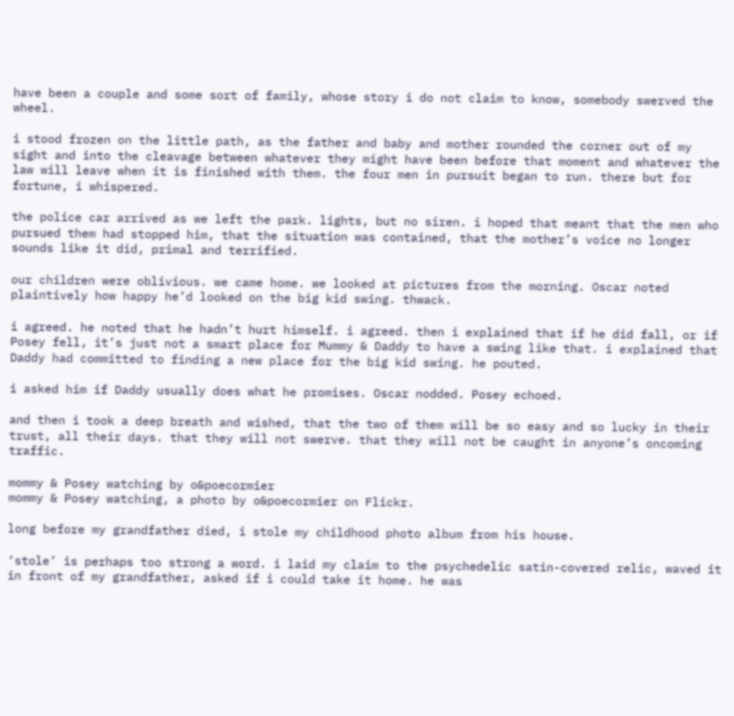have been a couple and some sort of family, whose story i do not claim to know, somebody swerved the wheel.

i stood frozen on the little path, as the father and baby and mother rounded the corner out of my sight and into the cleavage between whatever they might have been before that moment and whatever the law will leave when it is finished with them. the four men in pursuit began to run. there but for fortune, i whispered.

the police car arrived as we left the park. lights, but no siren. i hoped that meant that the men who pursued them had stopped him, that the situation was contained, that the mother’s voice no longer sounds like it did, primal and terrified.

our children were oblivious. we came home. we looked at pictures from the morning. Oscar noted plaintively how happy he’d looked on the big kid swing. thwack.

i agreed. he noted that he hadn’t hurt himself. i agreed. then i explained that if he did fall, or if Posey fell, it’s just not a smart place for Mummy & Daddy to have a swing like that. i explained that Daddy had committed to finding a new place for the big kid swing. he pouted.

i asked him if Daddy usually does what he promises. Oscar nodded. Posey echoed.

and then i took a deep breath and wished, that the two of them will be so easy and so lucky in their trust, all their days. that they will not swerve. that they will not be caught in anyone’s oncoming traffic.

mommy & Posey watching by o&poecormier
mommy & Posey watching, a photo by o&poecormier on Flickr.

long before my grandfather died, i stole my childhood photo album from his house.

‘stole’ is perhaps too strong a word. i laid my claim to the psychedelic satin-covered relic, waved it in front of my grandfather, asked if i could take it home. he was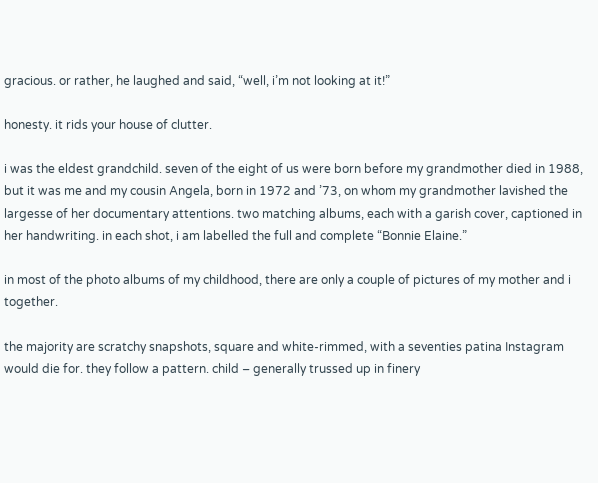gracious. or rather, he laughed and said, “well, i’m not looking at it!”

honesty. it rids your house of clutter.

i was the eldest grandchild. seven of the eight of us were born before my grandmother died in 1988, but it was me and my cousin Angela, born in 1972 and ’73, on whom my grandmother lavished the largesse of her documentary attentions. two matching albums, each with a garish cover, captioned in her handwriting. in each shot, i am labelled the full and complete “Bonnie Elaine.”

in most of the photo albums of my childhood, there are only a couple of pictures of my mother and i together.

the majority are scratchy snapshots, square and white-rimmed, with a seventies patina Instagram would die for. they follow a pattern. child – generally trussed up in finery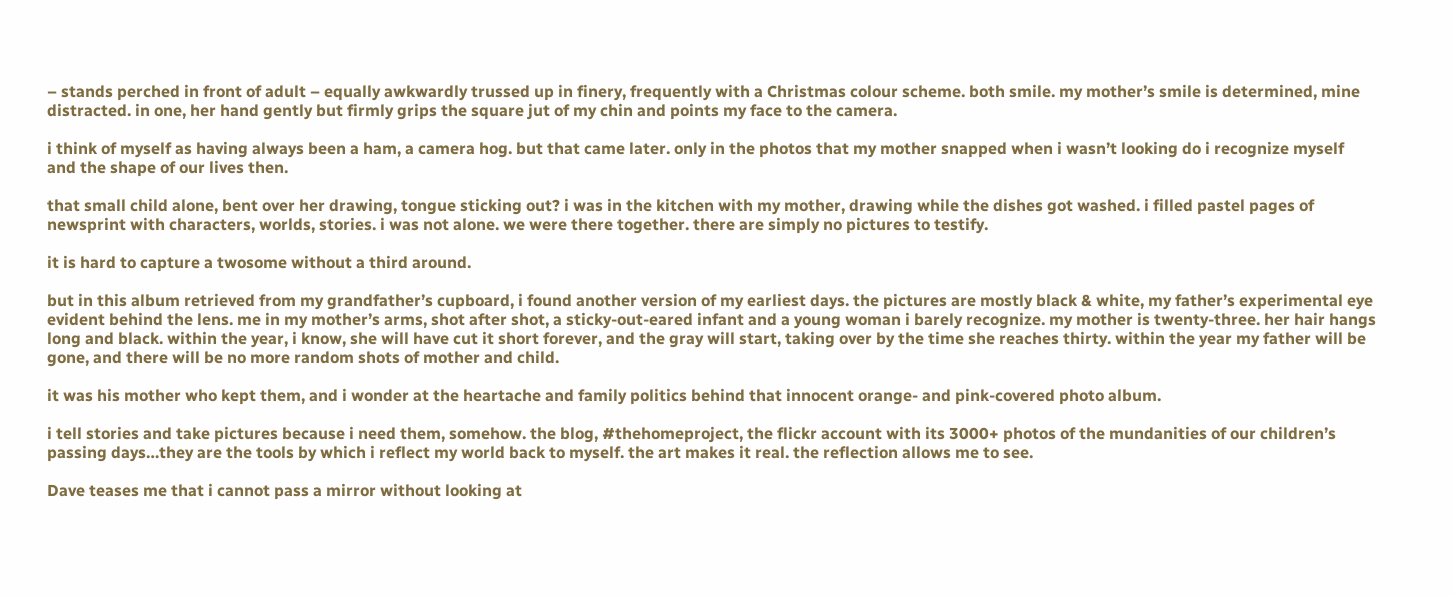– stands perched in front of adult – equally awkwardly trussed up in finery, frequently with a Christmas colour scheme. both smile. my mother’s smile is determined, mine distracted. in one, her hand gently but firmly grips the square jut of my chin and points my face to the camera.

i think of myself as having always been a ham, a camera hog. but that came later. only in the photos that my mother snapped when i wasn’t looking do i recognize myself and the shape of our lives then.

that small child alone, bent over her drawing, tongue sticking out? i was in the kitchen with my mother, drawing while the dishes got washed. i filled pastel pages of newsprint with characters, worlds, stories. i was not alone. we were there together. there are simply no pictures to testify.

it is hard to capture a twosome without a third around.

but in this album retrieved from my grandfather’s cupboard, i found another version of my earliest days. the pictures are mostly black & white, my father’s experimental eye evident behind the lens. me in my mother’s arms, shot after shot, a sticky-out-eared infant and a young woman i barely recognize. my mother is twenty-three. her hair hangs long and black. within the year, i know, she will have cut it short forever, and the gray will start, taking over by the time she reaches thirty. within the year my father will be gone, and there will be no more random shots of mother and child.

it was his mother who kept them, and i wonder at the heartache and family politics behind that innocent orange- and pink-covered photo album.

i tell stories and take pictures because i need them, somehow. the blog, #thehomeproject, the flickr account with its 3000+ photos of the mundanities of our children’s passing days…they are the tools by which i reflect my world back to myself. the art makes it real. the reflection allows me to see.

Dave teases me that i cannot pass a mirror without looking at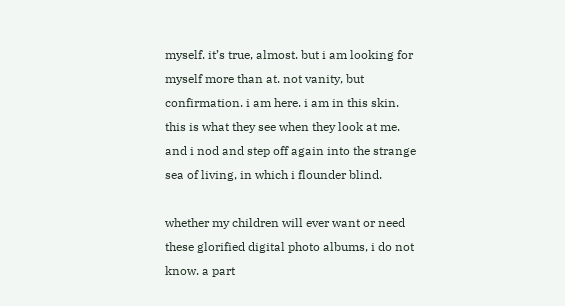myself. it’s true, almost. but i am looking for myself more than at. not vanity, but confirmation. i am here. i am in this skin. this is what they see when they look at me. and i nod and step off again into the strange sea of living, in which i flounder blind.

whether my children will ever want or need these glorified digital photo albums, i do not know. a part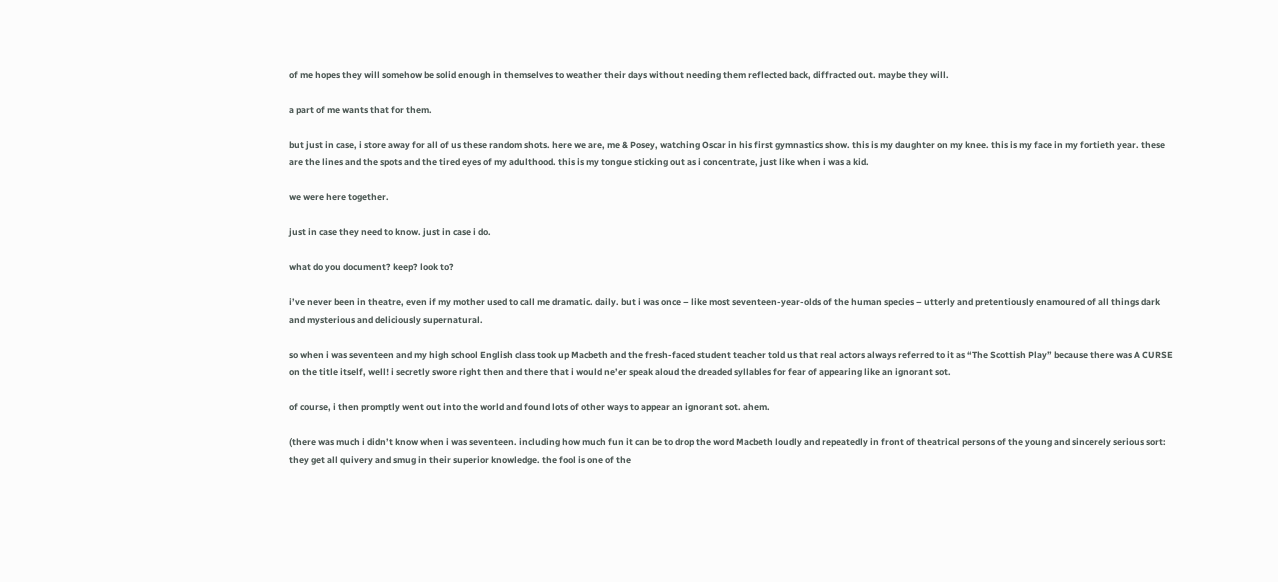of me hopes they will somehow be solid enough in themselves to weather their days without needing them reflected back, diffracted out. maybe they will.

a part of me wants that for them.

but just in case, i store away for all of us these random shots. here we are, me & Posey, watching Oscar in his first gymnastics show. this is my daughter on my knee. this is my face in my fortieth year. these are the lines and the spots and the tired eyes of my adulthood. this is my tongue sticking out as i concentrate, just like when i was a kid.

we were here together.

just in case they need to know. just in case i do.

what do you document? keep? look to?

i’ve never been in theatre, even if my mother used to call me dramatic. daily. but i was once – like most seventeen-year-olds of the human species – utterly and pretentiously enamoured of all things dark and mysterious and deliciously supernatural.

so when i was seventeen and my high school English class took up Macbeth and the fresh-faced student teacher told us that real actors always referred to it as “The Scottish Play” because there was A CURSE on the title itself, well! i secretly swore right then and there that i would ne’er speak aloud the dreaded syllables for fear of appearing like an ignorant sot.

of course, i then promptly went out into the world and found lots of other ways to appear an ignorant sot. ahem.

(there was much i didn’t know when i was seventeen. including how much fun it can be to drop the word Macbeth loudly and repeatedly in front of theatrical persons of the young and sincerely serious sort: they get all quivery and smug in their superior knowledge. the fool is one of the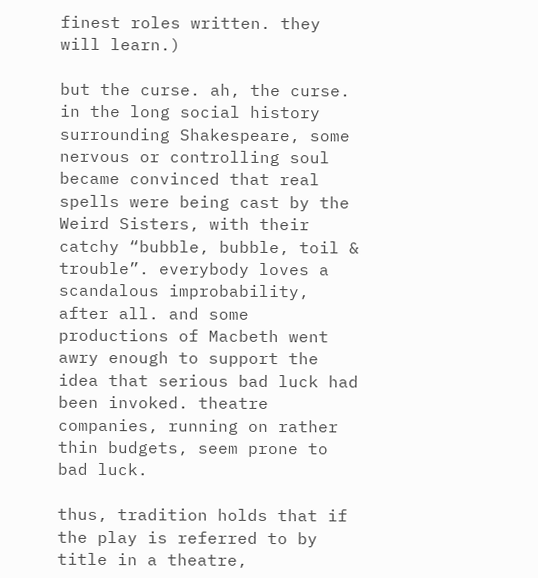finest roles written. they will learn.)

but the curse. ah, the curse. in the long social history surrounding Shakespeare, some nervous or controlling soul became convinced that real spells were being cast by the Weird Sisters, with their catchy “bubble, bubble, toil & trouble”. everybody loves a scandalous improbability, after all. and some productions of Macbeth went awry enough to support the idea that serious bad luck had been invoked. theatre companies, running on rather thin budgets, seem prone to bad luck.

thus, tradition holds that if the play is referred to by title in a theatre,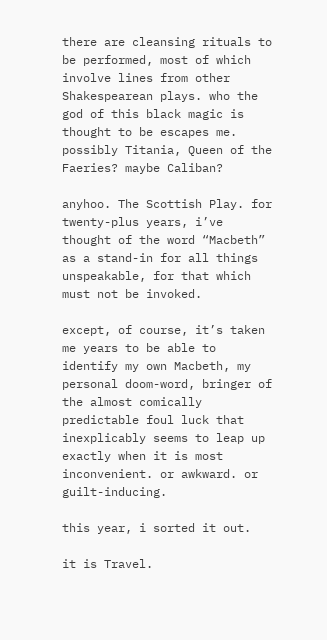there are cleansing rituals to be performed, most of which involve lines from other Shakespearean plays. who the god of this black magic is thought to be escapes me. possibly Titania, Queen of the Faeries? maybe Caliban?

anyhoo. The Scottish Play. for twenty-plus years, i’ve thought of the word “Macbeth” as a stand-in for all things unspeakable, for that which must not be invoked.

except, of course, it’s taken me years to be able to identify my own Macbeth, my personal doom-word, bringer of the almost comically predictable foul luck that inexplicably seems to leap up exactly when it is most inconvenient. or awkward. or guilt-inducing.

this year, i sorted it out.

it is Travel.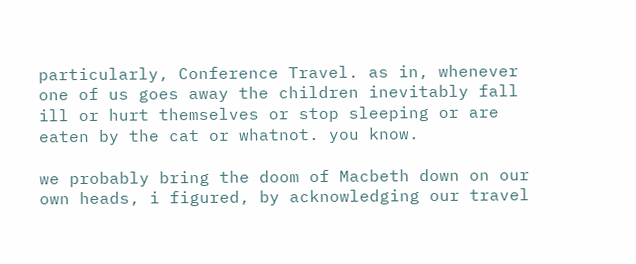particularly, Conference Travel. as in, whenever one of us goes away the children inevitably fall ill or hurt themselves or stop sleeping or are eaten by the cat or whatnot. you know.

we probably bring the doom of Macbeth down on our own heads, i figured, by acknowledging our travel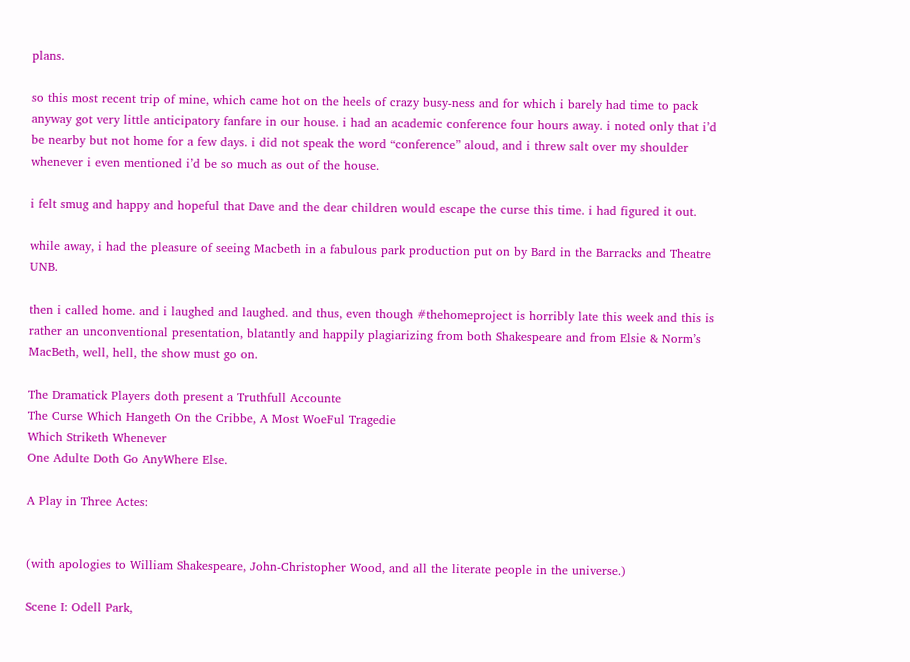plans.

so this most recent trip of mine, which came hot on the heels of crazy busy-ness and for which i barely had time to pack anyway got very little anticipatory fanfare in our house. i had an academic conference four hours away. i noted only that i’d be nearby but not home for a few days. i did not speak the word “conference” aloud, and i threw salt over my shoulder whenever i even mentioned i’d be so much as out of the house.

i felt smug and happy and hopeful that Dave and the dear children would escape the curse this time. i had figured it out.

while away, i had the pleasure of seeing Macbeth in a fabulous park production put on by Bard in the Barracks and Theatre UNB.

then i called home. and i laughed and laughed. and thus, even though #thehomeproject is horribly late this week and this is rather an unconventional presentation, blatantly and happily plagiarizing from both Shakespeare and from Elsie & Norm’s MacBeth, well, hell, the show must go on.

The Dramatick Players doth present a Truthfull Accounte
The Curse Which Hangeth On the Cribbe, A Most WoeFul Tragedie
Which Striketh Whenever
One Adulte Doth Go AnyWhere Else.

A Play in Three Actes:


(with apologies to William Shakespeare, John-Christopher Wood, and all the literate people in the universe.)

Scene I: Odell Park,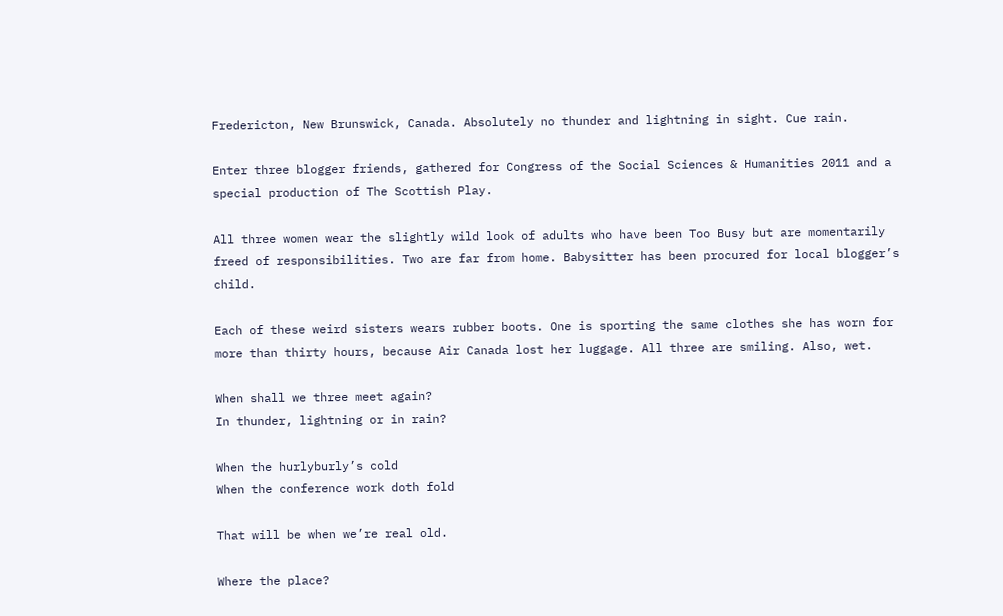Fredericton, New Brunswick, Canada. Absolutely no thunder and lightning in sight. Cue rain.

Enter three blogger friends, gathered for Congress of the Social Sciences & Humanities 2011 and a special production of The Scottish Play.

All three women wear the slightly wild look of adults who have been Too Busy but are momentarily freed of responsibilities. Two are far from home. Babysitter has been procured for local blogger’s child.

Each of these weird sisters wears rubber boots. One is sporting the same clothes she has worn for more than thirty hours, because Air Canada lost her luggage. All three are smiling. Also, wet.

When shall we three meet again?
In thunder, lightning or in rain?

When the hurlyburly’s cold
When the conference work doth fold

That will be when we’re real old.

Where the place?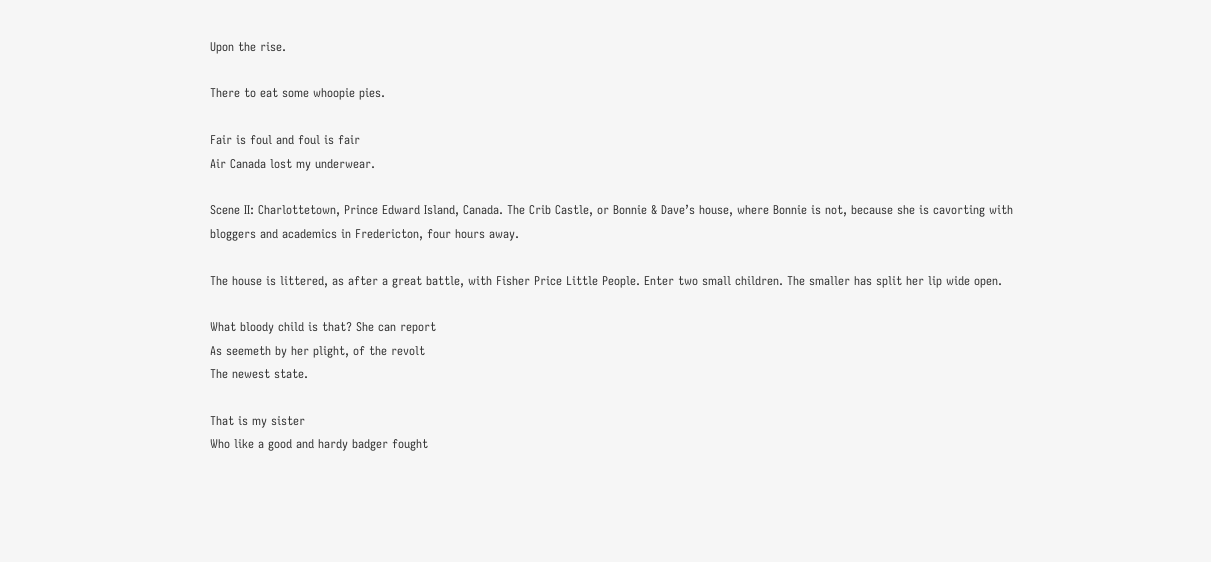Upon the rise.

There to eat some whoopie pies.

Fair is foul and foul is fair
Air Canada lost my underwear.

Scene II: Charlottetown, Prince Edward Island, Canada. The Crib Castle, or Bonnie & Dave’s house, where Bonnie is not, because she is cavorting with bloggers and academics in Fredericton, four hours away.

The house is littered, as after a great battle, with Fisher Price Little People. Enter two small children. The smaller has split her lip wide open.

What bloody child is that? She can report
As seemeth by her plight, of the revolt
The newest state.

That is my sister
Who like a good and hardy badger fought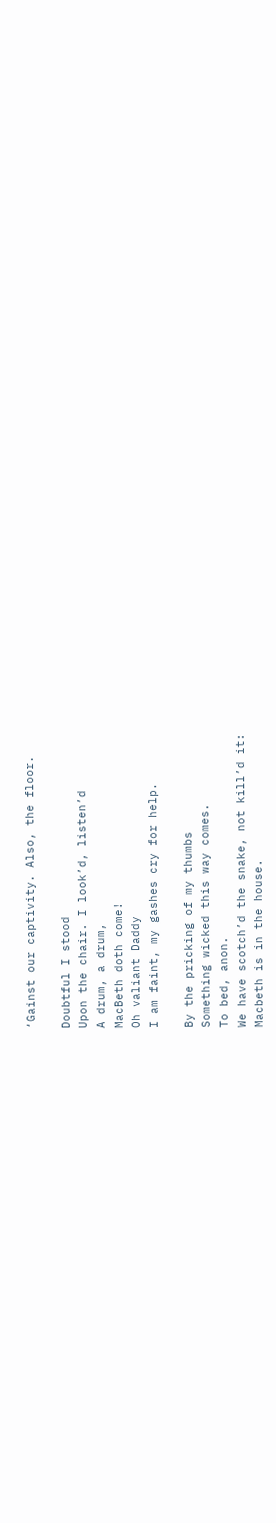‘Gainst our captivity. Also, the floor.

Doubtful I stood
Upon the chair. I look’d, listen’d
A drum, a drum,
MacBeth doth come!
Oh valiant Daddy
I am faint, my gashes cry for help.

By the pricking of my thumbs
Something wicked this way comes.
To bed, anon.
We have scotch’d the snake, not kill’d it:
Macbeth is in the house.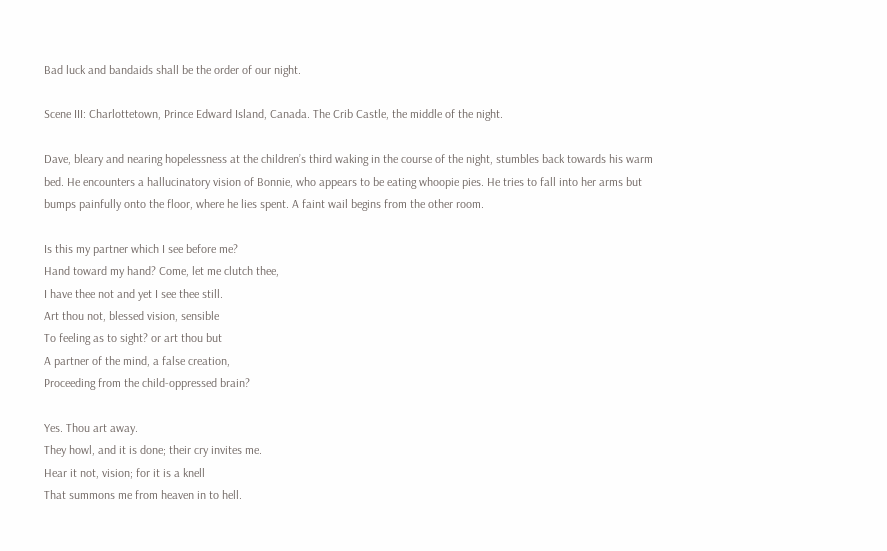Bad luck and bandaids shall be the order of our night.

Scene III: Charlottetown, Prince Edward Island, Canada. The Crib Castle, the middle of the night.

Dave, bleary and nearing hopelessness at the children’s third waking in the course of the night, stumbles back towards his warm bed. He encounters a hallucinatory vision of Bonnie, who appears to be eating whoopie pies. He tries to fall into her arms but bumps painfully onto the floor, where he lies spent. A faint wail begins from the other room.

Is this my partner which I see before me?
Hand toward my hand? Come, let me clutch thee,
I have thee not and yet I see thee still.
Art thou not, blessed vision, sensible
To feeling as to sight? or art thou but
A partner of the mind, a false creation,
Proceeding from the child-oppressed brain?

Yes. Thou art away.
They howl, and it is done; their cry invites me.
Hear it not, vision; for it is a knell
That summons me from heaven in to hell.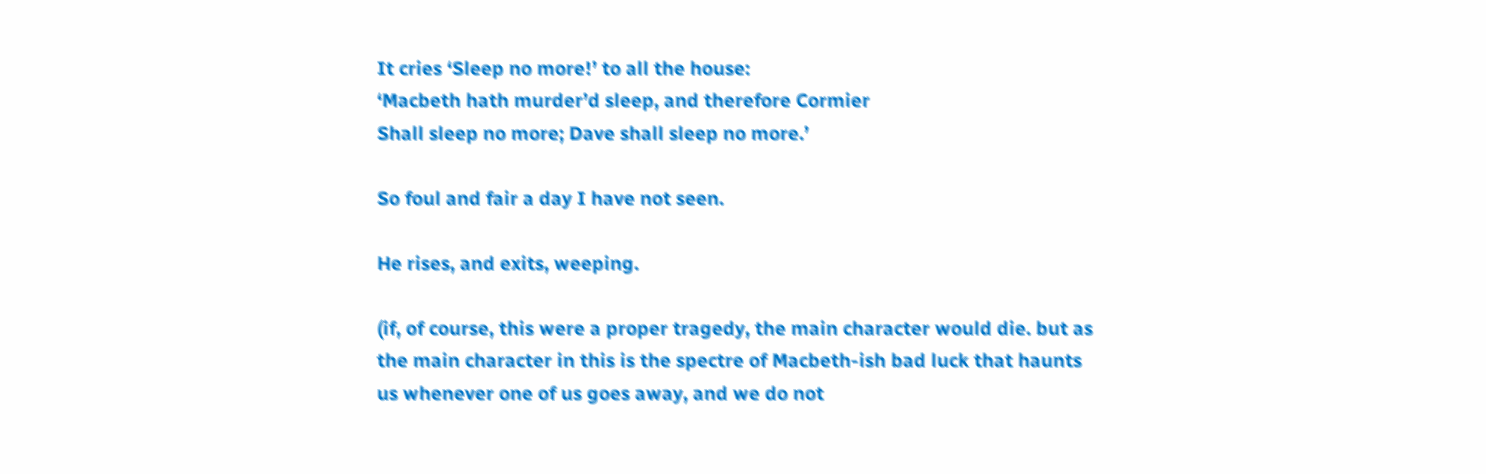It cries ‘Sleep no more!’ to all the house:
‘Macbeth hath murder’d sleep, and therefore Cormier
Shall sleep no more; Dave shall sleep no more.’

So foul and fair a day I have not seen.

He rises, and exits, weeping.

(if, of course, this were a proper tragedy, the main character would die. but as the main character in this is the spectre of Macbeth-ish bad luck that haunts us whenever one of us goes away, and we do not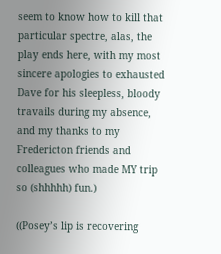seem to know how to kill that particular spectre, alas, the play ends here, with my most sincere apologies to exhausted Dave for his sleepless, bloody travails during my absence, and my thanks to my Fredericton friends and colleagues who made MY trip so (shhhhh) fun.)

((Posey’s lip is recovering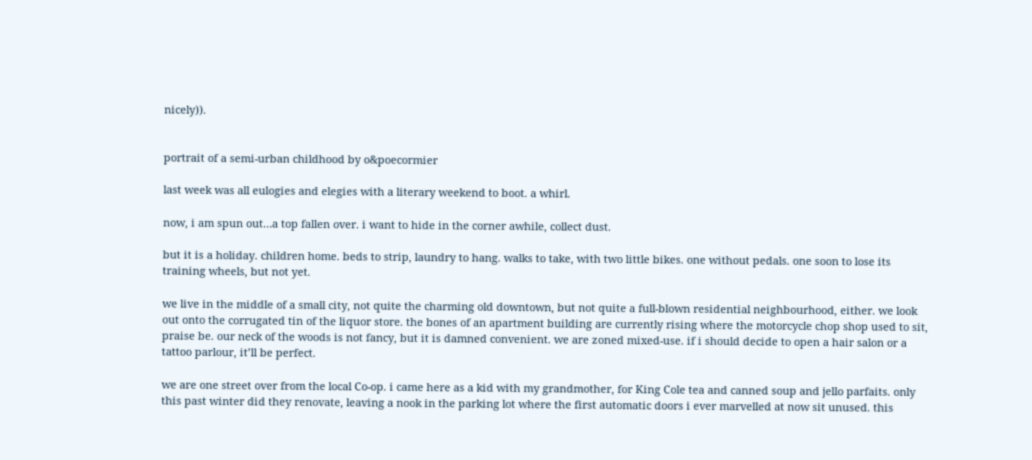nicely)).


portrait of a semi-urban childhood by o&poecormier

last week was all eulogies and elegies with a literary weekend to boot. a whirl.

now, i am spun out…a top fallen over. i want to hide in the corner awhile, collect dust.

but it is a holiday. children home. beds to strip, laundry to hang. walks to take, with two little bikes. one without pedals. one soon to lose its training wheels, but not yet.

we live in the middle of a small city, not quite the charming old downtown, but not quite a full-blown residential neighbourhood, either. we look out onto the corrugated tin of the liquor store. the bones of an apartment building are currently rising where the motorcycle chop shop used to sit, praise be. our neck of the woods is not fancy, but it is damned convenient. we are zoned mixed-use. if i should decide to open a hair salon or a tattoo parlour, it’ll be perfect.

we are one street over from the local Co-op. i came here as a kid with my grandmother, for King Cole tea and canned soup and jello parfaits. only this past winter did they renovate, leaving a nook in the parking lot where the first automatic doors i ever marvelled at now sit unused. this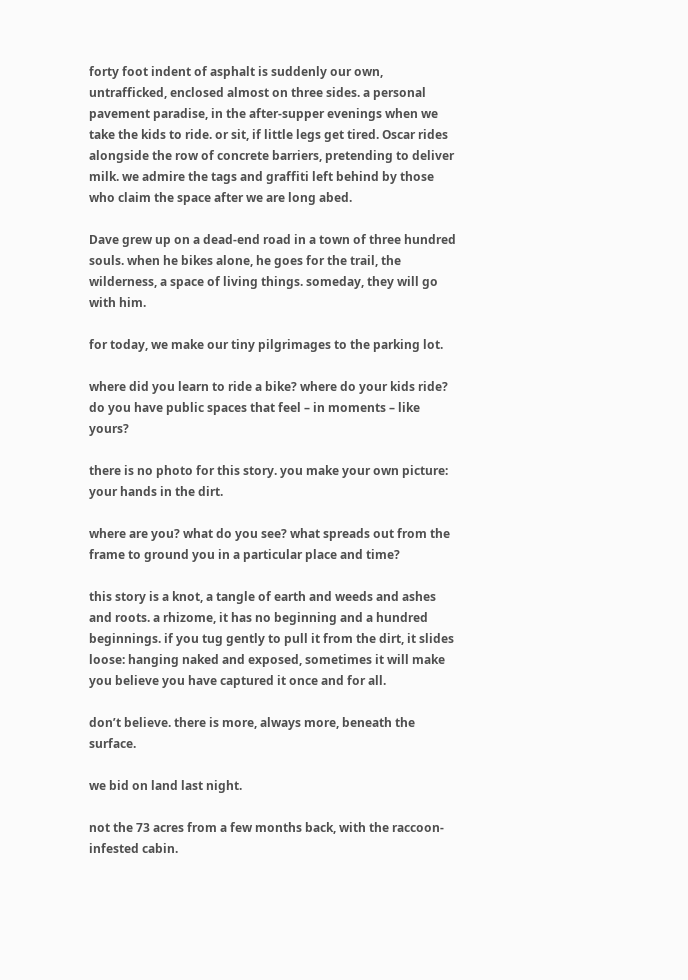forty foot indent of asphalt is suddenly our own, untrafficked, enclosed almost on three sides. a personal pavement paradise, in the after-supper evenings when we take the kids to ride. or sit, if little legs get tired. Oscar rides alongside the row of concrete barriers, pretending to deliver milk. we admire the tags and graffiti left behind by those who claim the space after we are long abed.

Dave grew up on a dead-end road in a town of three hundred souls. when he bikes alone, he goes for the trail, the wilderness, a space of living things. someday, they will go with him.

for today, we make our tiny pilgrimages to the parking lot.

where did you learn to ride a bike? where do your kids ride? do you have public spaces that feel – in moments – like yours?

there is no photo for this story. you make your own picture: your hands in the dirt.

where are you? what do you see? what spreads out from the frame to ground you in a particular place and time?

this story is a knot, a tangle of earth and weeds and ashes and roots. a rhizome, it has no beginning and a hundred beginnings. if you tug gently to pull it from the dirt, it slides loose: hanging naked and exposed, sometimes it will make you believe you have captured it once and for all.

don’t believe. there is more, always more, beneath the surface.

we bid on land last night.

not the 73 acres from a few months back, with the raccoon-infested cabin.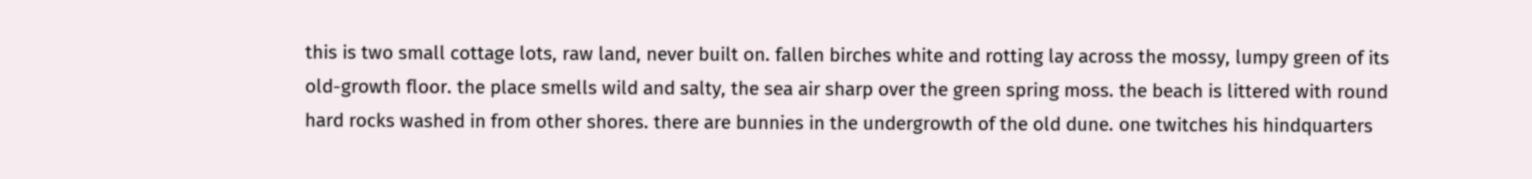this is two small cottage lots, raw land, never built on. fallen birches white and rotting lay across the mossy, lumpy green of its old-growth floor. the place smells wild and salty, the sea air sharp over the green spring moss. the beach is littered with round hard rocks washed in from other shores. there are bunnies in the undergrowth of the old dune. one twitches his hindquarters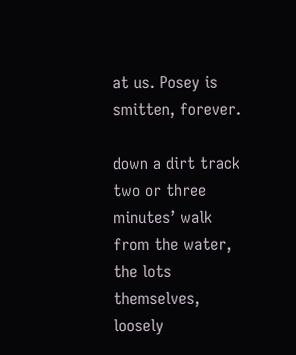at us. Posey is smitten, forever.

down a dirt track two or three minutes’ walk from the water, the lots themselves, loosely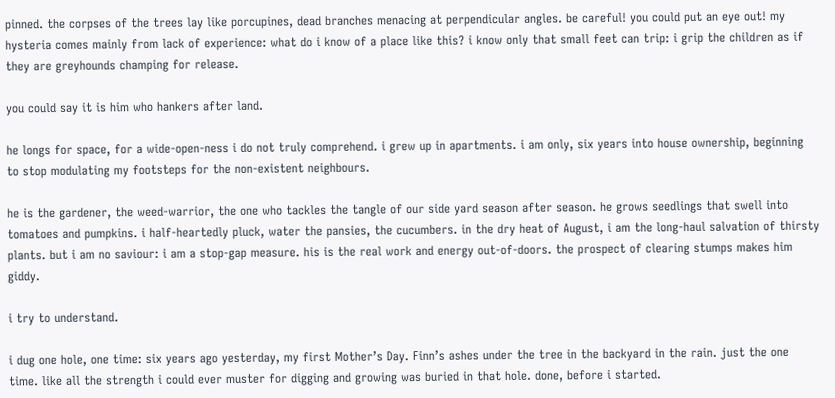pinned. the corpses of the trees lay like porcupines, dead branches menacing at perpendicular angles. be careful! you could put an eye out! my hysteria comes mainly from lack of experience: what do i know of a place like this? i know only that small feet can trip: i grip the children as if they are greyhounds champing for release.

you could say it is him who hankers after land.

he longs for space, for a wide-open-ness i do not truly comprehend. i grew up in apartments. i am only, six years into house ownership, beginning to stop modulating my footsteps for the non-existent neighbours.

he is the gardener, the weed-warrior, the one who tackles the tangle of our side yard season after season. he grows seedlings that swell into tomatoes and pumpkins. i half-heartedly pluck, water the pansies, the cucumbers. in the dry heat of August, i am the long-haul salvation of thirsty plants. but i am no saviour: i am a stop-gap measure. his is the real work and energy out-of-doors. the prospect of clearing stumps makes him giddy.

i try to understand.

i dug one hole, one time: six years ago yesterday, my first Mother’s Day. Finn’s ashes under the tree in the backyard in the rain. just the one time. like all the strength i could ever muster for digging and growing was buried in that hole. done, before i started.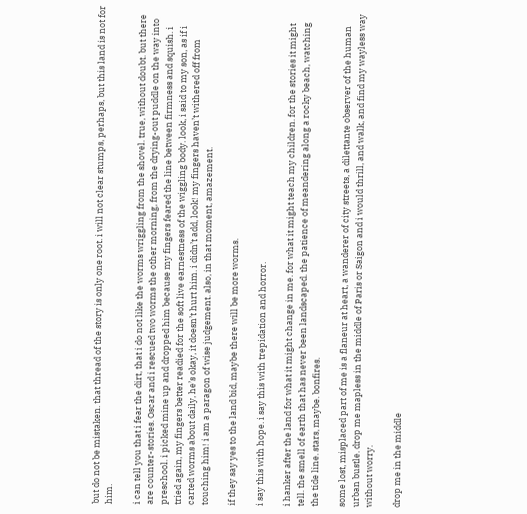but do not be mistaken. that thread of the story is only one root. i will not clear stumps, perhaps, but this land is not for him.

i can tell you that i fear the dirt, that i do not like the worms wriggling from the shovel. true, without doubt. but there are counter-stories. Oscar and i rescued two worms the other morning, from the drying-out puddle on the way into preschool. i picked mine up and dropped him because my fingers feared the line between firmness and squish. i tried again, my fingers better readied for the soft live earnestness of the wiggling body. look, i said to my son, as if i carted worms about daily, he’s okay, it doesn’t hurt him. i didn’t add, look! my fingers haven’t withered off from touching him! i am a paragon of wise judgement. also, in that moment, amazement.

if they say yes to the land bid, maybe there will be more worms.

i say this with hope. i say this with trepidation and horror.

i hanker after the land for what it might change in me. for what it might teach my children. for the stories it might tell. the smell of earth that has never been landscaped. the patience of meandering along a rocky beach, watching the tide line. stars, maybe. bonfires.

some lost, misplaced part of me is a flaneur at heart, a wanderer of city streets, a dilettante observer of the human urban bustle. drop me mapless in the middle of Paris or Saigon and i would thrill, and walk, and find my wayless way without worry.

drop me in the middle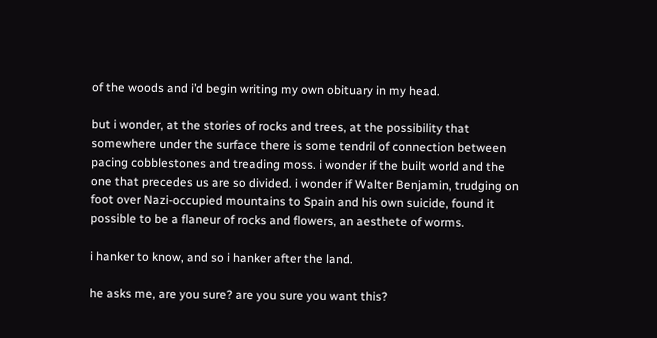of the woods and i’d begin writing my own obituary in my head.

but i wonder, at the stories of rocks and trees, at the possibility that somewhere under the surface there is some tendril of connection between pacing cobblestones and treading moss. i wonder if the built world and the one that precedes us are so divided. i wonder if Walter Benjamin, trudging on foot over Nazi-occupied mountains to Spain and his own suicide, found it possible to be a flaneur of rocks and flowers, an aesthete of worms.

i hanker to know, and so i hanker after the land.

he asks me, are you sure? are you sure you want this?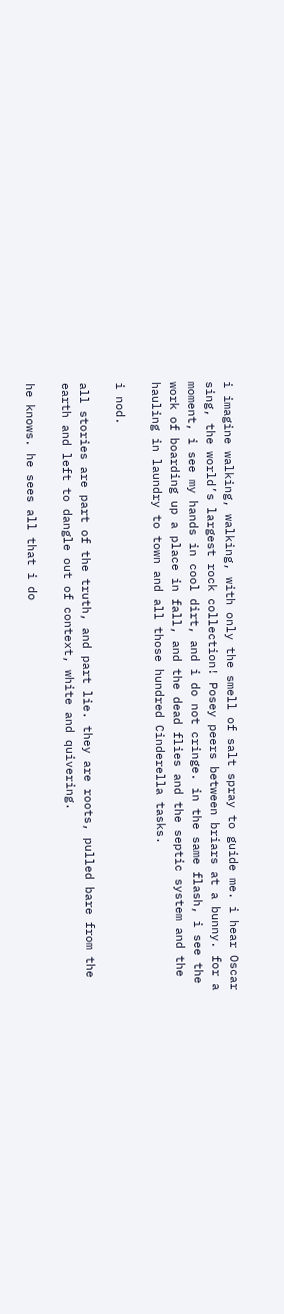i imagine walking, walking, with only the smell of salt spray to guide me. i hear Oscar sing, the world’s largest rock collection! Posey peers between briars at a bunny. for a moment, i see my hands in cool dirt, and i do not cringe. in the same flash, i see the work of boarding up a place in fall, and the dead flies and the septic system and the hauling in laundry to town and all those hundred Cinderella tasks.

i nod.

all stories are part of the truth, and part lie. they are roots, pulled bare from the earth and left to dangle out of context, white and quivering.

he knows. he sees all that i do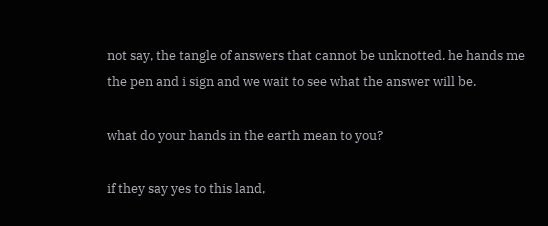not say, the tangle of answers that cannot be unknotted. he hands me the pen and i sign and we wait to see what the answer will be.

what do your hands in the earth mean to you?

if they say yes to this land,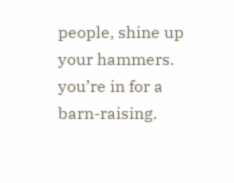people, shine up your hammers. you’re in for a barn-raising.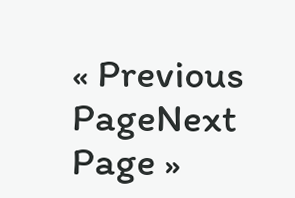« Previous PageNext Page »